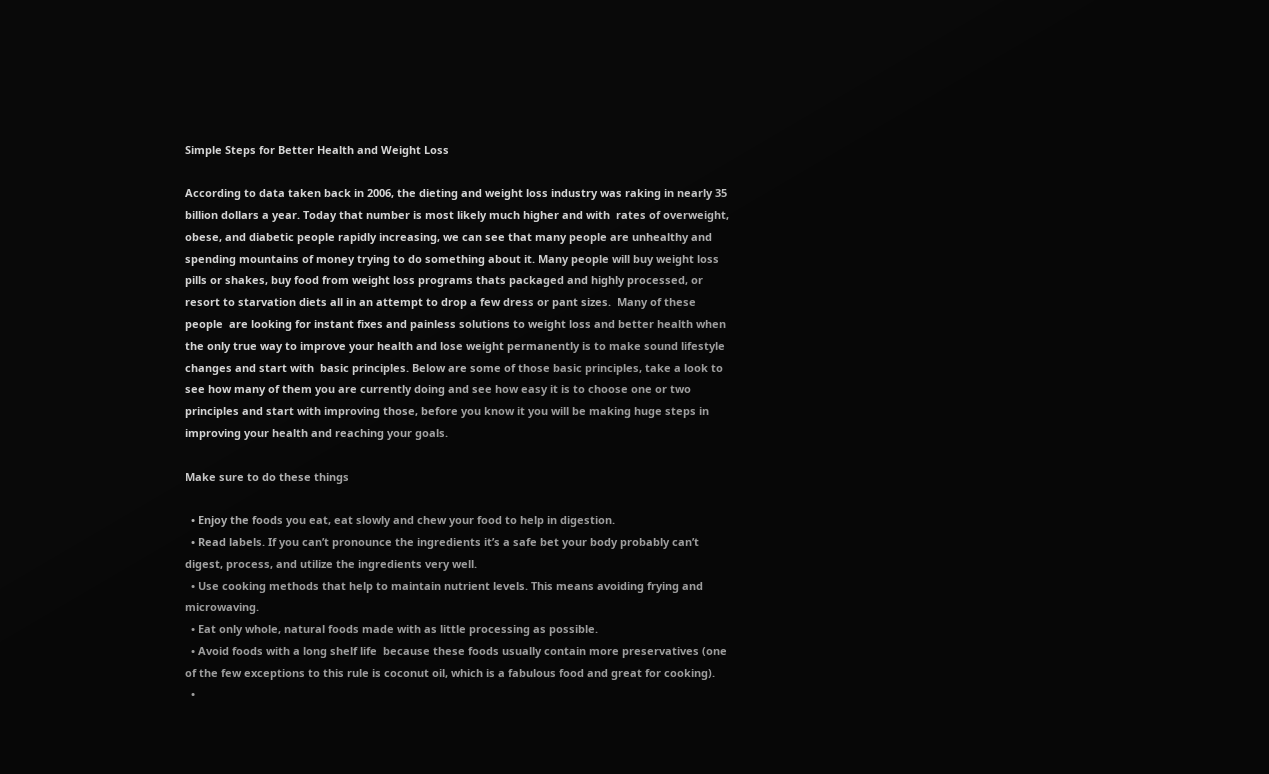Simple Steps for Better Health and Weight Loss

According to data taken back in 2006, the dieting and weight loss industry was raking in nearly 35 billion dollars a year. Today that number is most likely much higher and with  rates of overweight, obese, and diabetic people rapidly increasing, we can see that many people are unhealthy and spending mountains of money trying to do something about it. Many people will buy weight loss pills or shakes, buy food from weight loss programs thats packaged and highly processed, or resort to starvation diets all in an attempt to drop a few dress or pant sizes.  Many of these people  are looking for instant fixes and painless solutions to weight loss and better health when the only true way to improve your health and lose weight permanently is to make sound lifestyle changes and start with  basic principles. Below are some of those basic principles, take a look to see how many of them you are currently doing and see how easy it is to choose one or two principles and start with improving those, before you know it you will be making huge steps in improving your health and reaching your goals.

Make sure to do these things

  • Enjoy the foods you eat, eat slowly and chew your food to help in digestion.
  • Read labels. If you can’t pronounce the ingredients it’s a safe bet your body probably can’t digest, process, and utilize the ingredients very well.
  • Use cooking methods that help to maintain nutrient levels. This means avoiding frying and microwaving.
  • Eat only whole, natural foods made with as little processing as possible.
  • Avoid foods with a long shelf life  because these foods usually contain more preservatives (one of the few exceptions to this rule is coconut oil, which is a fabulous food and great for cooking).
  •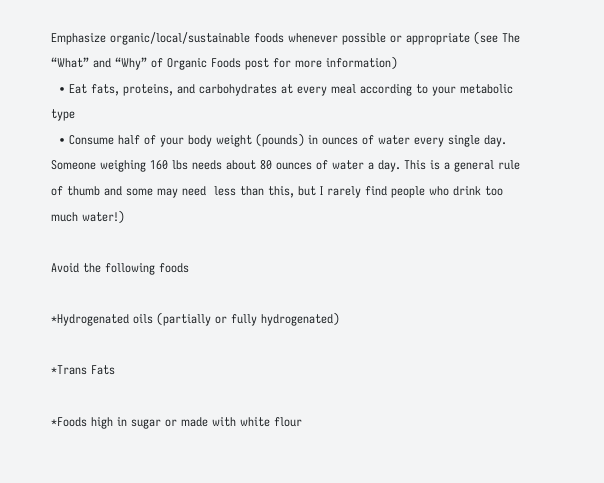Emphasize organic/local/sustainable foods whenever possible or appropriate (see The “What” and “Why” of Organic Foods post for more information)
  • Eat fats, proteins, and carbohydrates at every meal according to your metabolic type
  • Consume half of your body weight (pounds) in ounces of water every single day. Someone weighing 160 lbs needs about 80 ounces of water a day. This is a general rule of thumb and some may need  less than this, but I rarely find people who drink too much water!)

Avoid the following foods

*Hydrogenated oils (partially or fully hydrogenated)

*Trans Fats

*Foods high in sugar or made with white flour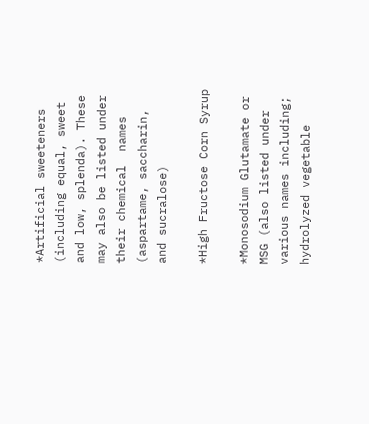*Artificial sweeteners (including equal, sweet and low, splenda). These may also be listed under their chemical  names (aspartame, saccharin, and sucralose)

*High Fructose Corn Syrup

*Monosodium Glutamate or MSG (also listed under various names including; hydrolyzed vegetable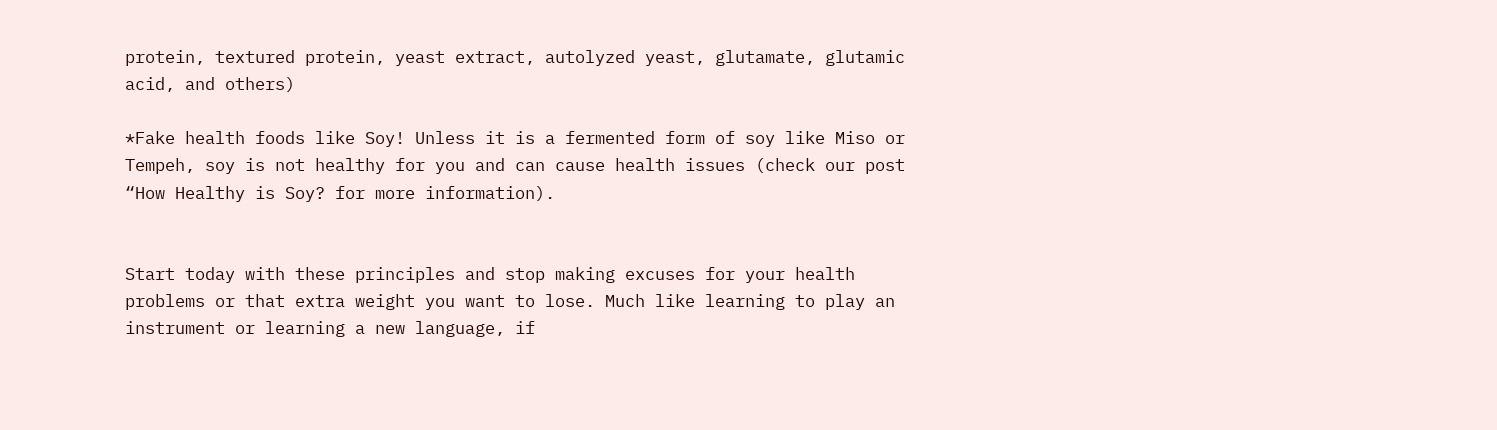protein, textured protein, yeast extract, autolyzed yeast, glutamate, glutamic acid, and others)

*Fake health foods like Soy! Unless it is a fermented form of soy like Miso or Tempeh, soy is not healthy for you and can cause health issues (check our post “How Healthy is Soy? for more information).


Start today with these principles and stop making excuses for your health problems or that extra weight you want to lose. Much like learning to play an instrument or learning a new language, if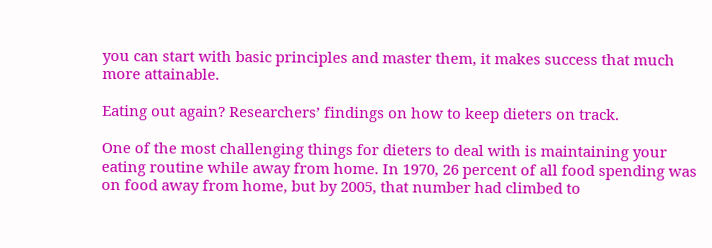you can start with basic principles and master them, it makes success that much more attainable.

Eating out again? Researchers’ findings on how to keep dieters on track.

One of the most challenging things for dieters to deal with is maintaining your eating routine while away from home. In 1970, 26 percent of all food spending was on food away from home, but by 2005, that number had climbed to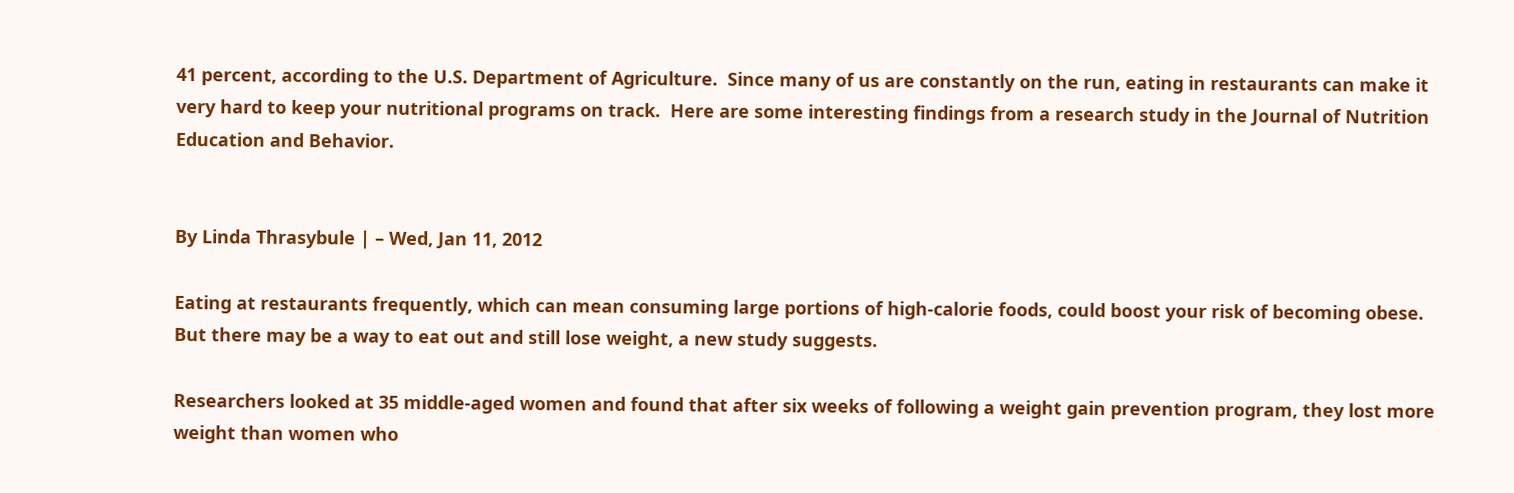41 percent, according to the U.S. Department of Agriculture.  Since many of us are constantly on the run, eating in restaurants can make it very hard to keep your nutritional programs on track.  Here are some interesting findings from a research study in the Journal of Nutrition Education and Behavior.


By Linda Thrasybule | – Wed, Jan 11, 2012

Eating at restaurants frequently, which can mean consuming large portions of high-calorie foods, could boost your risk of becoming obese. But there may be a way to eat out and still lose weight, a new study suggests.

Researchers looked at 35 middle-aged women and found that after six weeks of following a weight gain prevention program, they lost more weight than women who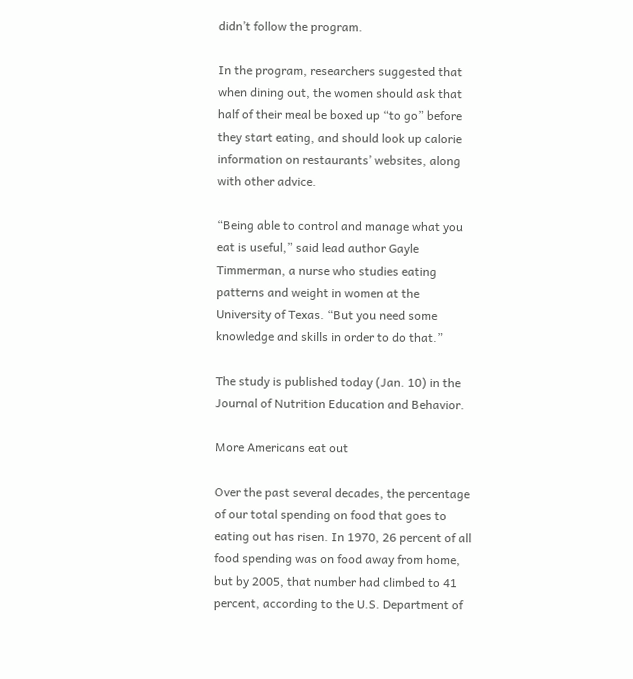didn’t follow the program.

In the program, researchers suggested that when dining out, the women should ask that half of their meal be boxed up “to go” before they start eating, and should look up calorie information on restaurants’ websites, along with other advice.

“Being able to control and manage what you eat is useful,” said lead author Gayle Timmerman, a nurse who studies eating patterns and weight in women at the University of Texas. “But you need some knowledge and skills in order to do that.”

The study is published today (Jan. 10) in the Journal of Nutrition Education and Behavior.

More Americans eat out

Over the past several decades, the percentage of our total spending on food that goes to eating out has risen. In 1970, 26 percent of all food spending was on food away from home, but by 2005, that number had climbed to 41 percent, according to the U.S. Department of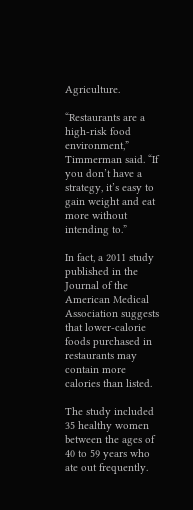Agriculture.

“Restaurants are a high-risk food environment,” Timmerman said. “If you don’t have a strategy, it’s easy to gain weight and eat more without intending to.”

In fact, a 2011 study published in the Journal of the American Medical Association suggests that lower-calorie foods purchased in restaurants may contain more calories than listed.

The study included 35 healthy women between the ages of 40 to 59 years who ate out frequently.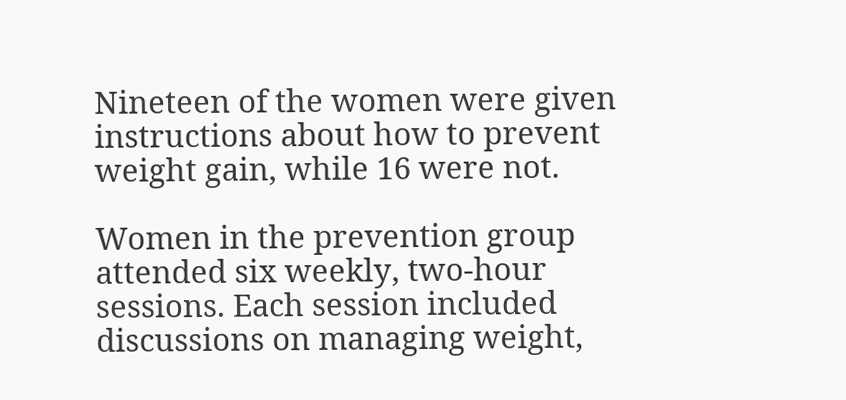Nineteen of the women were given instructions about how to prevent weight gain, while 16 were not.

Women in the prevention group attended six weekly, two-hour sessions. Each session included discussions on managing weight,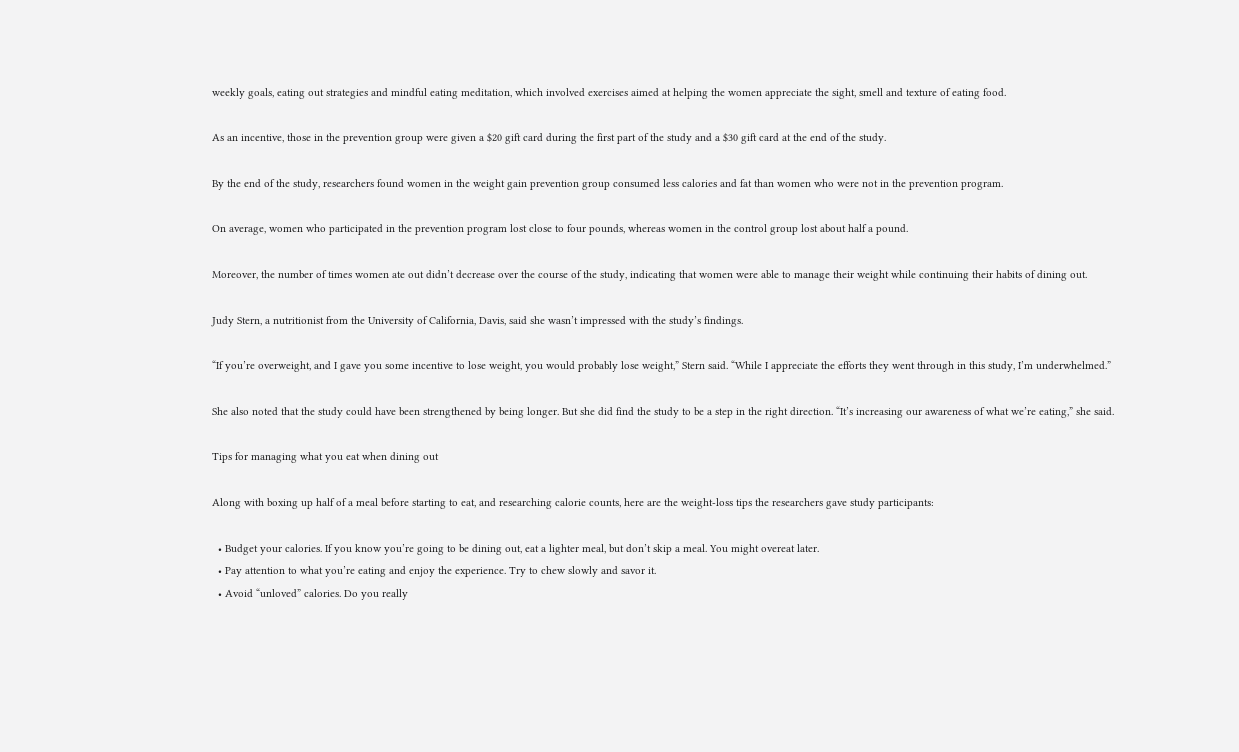weekly goals, eating out strategies and mindful eating meditation, which involved exercises aimed at helping the women appreciate the sight, smell and texture of eating food.

As an incentive, those in the prevention group were given a $20 gift card during the first part of the study and a $30 gift card at the end of the study.

By the end of the study, researchers found women in the weight gain prevention group consumed less calories and fat than women who were not in the prevention program.

On average, women who participated in the prevention program lost close to four pounds, whereas women in the control group lost about half a pound.

Moreover, the number of times women ate out didn’t decrease over the course of the study, indicating that women were able to manage their weight while continuing their habits of dining out.

Judy Stern, a nutritionist from the University of California, Davis, said she wasn’t impressed with the study’s findings.

“If you’re overweight, and I gave you some incentive to lose weight, you would probably lose weight,” Stern said. “While I appreciate the efforts they went through in this study, I’m underwhelmed.”

She also noted that the study could have been strengthened by being longer. But she did find the study to be a step in the right direction. “It’s increasing our awareness of what we’re eating,” she said.

Tips for managing what you eat when dining out

Along with boxing up half of a meal before starting to eat, and researching calorie counts, here are the weight-loss tips the researchers gave study participants:

  • Budget your calories. If you know you’re going to be dining out, eat a lighter meal, but don’t skip a meal. You might overeat later.
  • Pay attention to what you’re eating and enjoy the experience. Try to chew slowly and savor it.
  • Avoid “unloved” calories. Do you really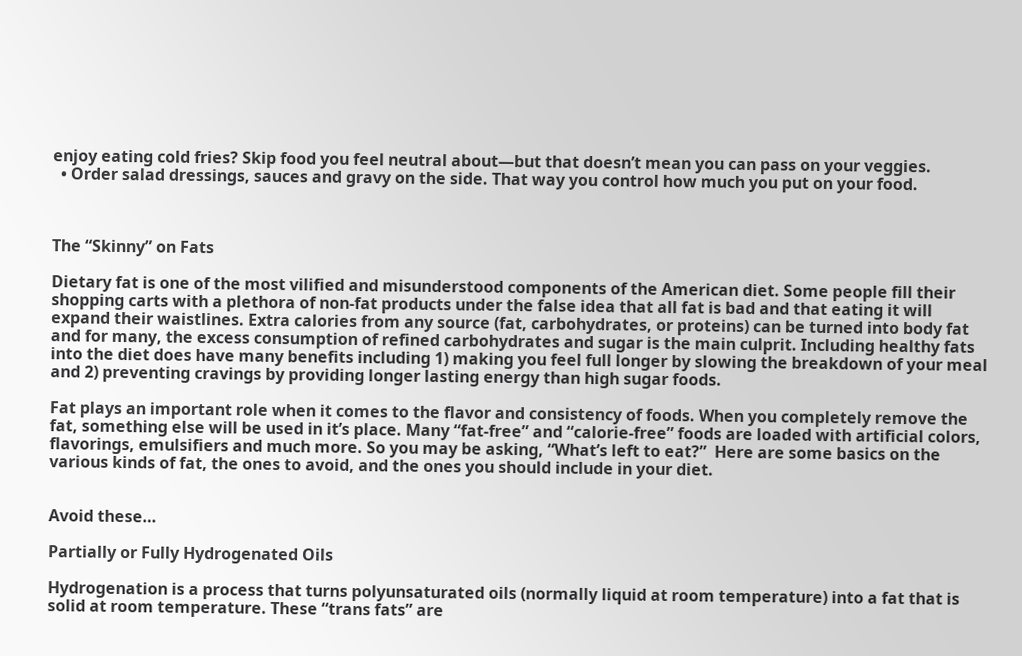enjoy eating cold fries? Skip food you feel neutral about—but that doesn’t mean you can pass on your veggies.
  • Order salad dressings, sauces and gravy on the side. That way you control how much you put on your food.



The “Skinny” on Fats

Dietary fat is one of the most vilified and misunderstood components of the American diet. Some people fill their shopping carts with a plethora of non-fat products under the false idea that all fat is bad and that eating it will expand their waistlines. Extra calories from any source (fat, carbohydrates, or proteins) can be turned into body fat and for many, the excess consumption of refined carbohydrates and sugar is the main culprit. Including healthy fats into the diet does have many benefits including 1) making you feel full longer by slowing the breakdown of your meal and 2) preventing cravings by providing longer lasting energy than high sugar foods.

Fat plays an important role when it comes to the flavor and consistency of foods. When you completely remove the fat, something else will be used in it’s place. Many “fat-free” and “calorie-free” foods are loaded with artificial colors, flavorings, emulsifiers and much more. So you may be asking, “What’s left to eat?”  Here are some basics on the various kinds of fat, the ones to avoid, and the ones you should include in your diet.


Avoid these…

Partially or Fully Hydrogenated Oils

Hydrogenation is a process that turns polyunsaturated oils (normally liquid at room temperature) into a fat that is solid at room temperature. These “trans fats” are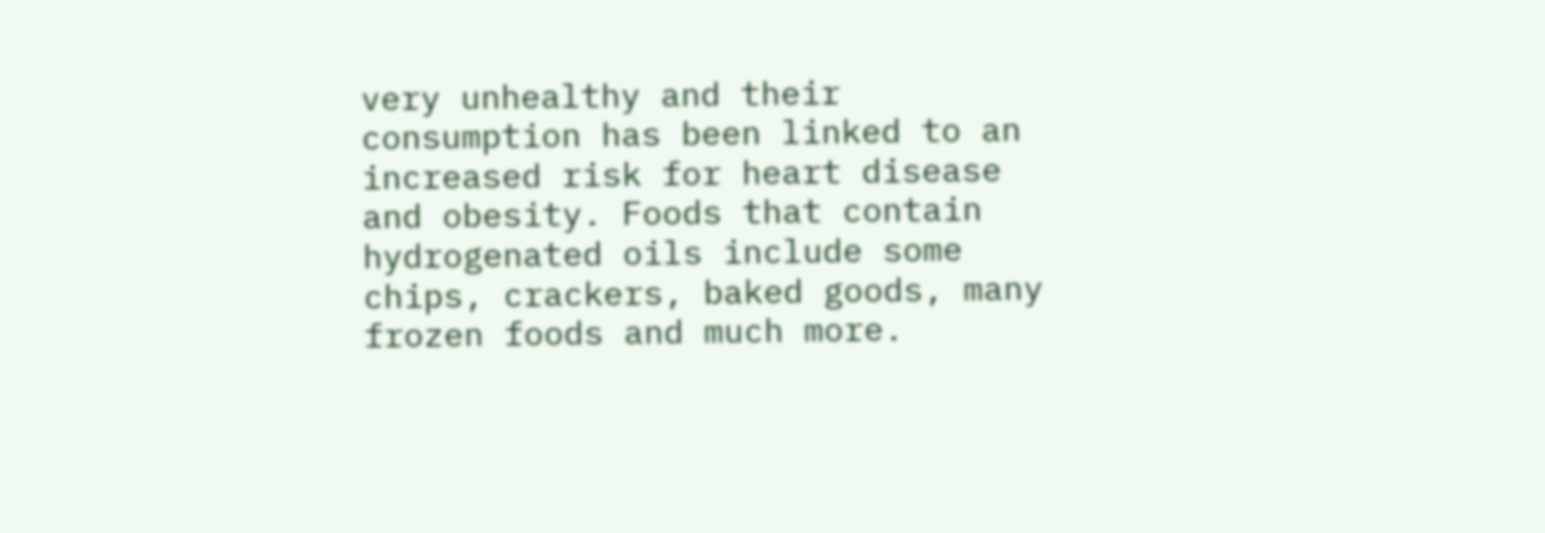very unhealthy and their consumption has been linked to an increased risk for heart disease and obesity. Foods that contain hydrogenated oils include some chips, crackers, baked goods, many frozen foods and much more.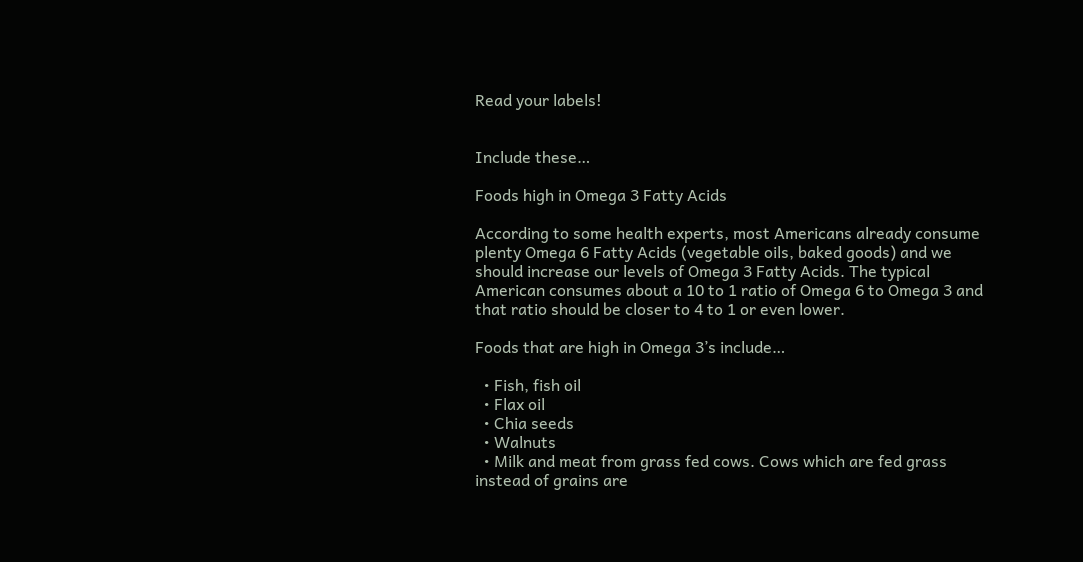Read your labels!


Include these…

Foods high in Omega 3 Fatty Acids

According to some health experts, most Americans already consume plenty Omega 6 Fatty Acids (vegetable oils, baked goods) and we should increase our levels of Omega 3 Fatty Acids. The typical American consumes about a 10 to 1 ratio of Omega 6 to Omega 3 and that ratio should be closer to 4 to 1 or even lower.

Foods that are high in Omega 3’s include…

  • Fish, fish oil
  • Flax oil
  • Chia seeds
  • Walnuts
  • Milk and meat from grass fed cows. Cows which are fed grass instead of grains are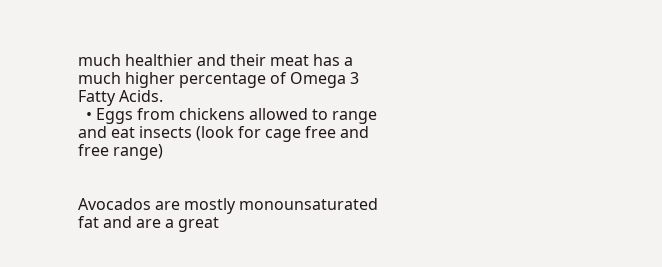much healthier and their meat has a much higher percentage of Omega 3 Fatty Acids.
  • Eggs from chickens allowed to range and eat insects (look for cage free and free range)


Avocados are mostly monounsaturated fat and are a great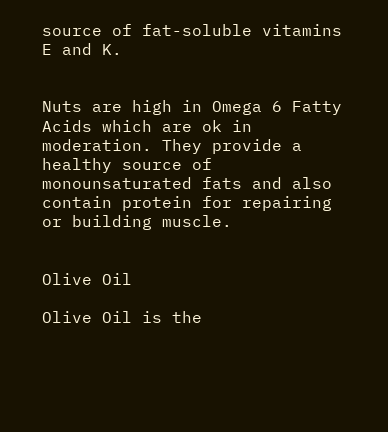source of fat-soluble vitamins E and K.


Nuts are high in Omega 6 Fatty Acids which are ok in moderation. They provide a healthy source of monounsaturated fats and also contain protein for repairing or building muscle.


Olive Oil

Olive Oil is the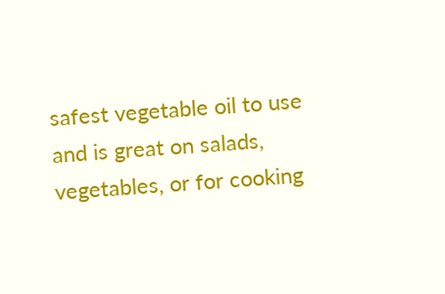safest vegetable oil to use and is great on salads, vegetables, or for cooking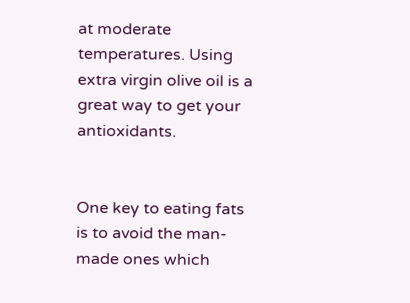at moderate temperatures. Using extra virgin olive oil is a great way to get your antioxidants.


One key to eating fats is to avoid the man-made ones which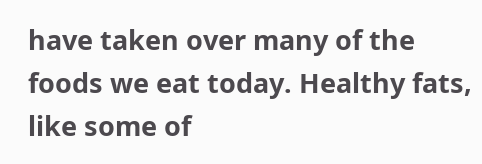have taken over many of the foods we eat today. Healthy fats, like some of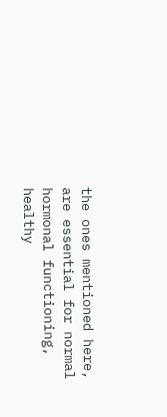the ones mentioned here, are essential for normal hormonal functioning, healthy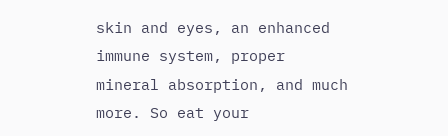skin and eyes, an enhanced immune system, proper mineral absorption, and much more. So eat your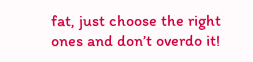fat, just choose the right ones and don’t overdo it!